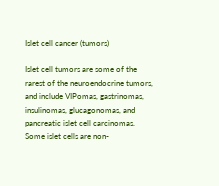Islet cell cancer (tumors)

Islet cell tumors are some of the rarest of the neuroendocrine tumors, and include VIPomas, gastrinomas, insulinomas, glucagonomas, and pancreatic islet cell carcinomas. Some islet cells are non-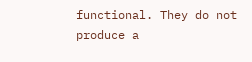functional. They do not produce a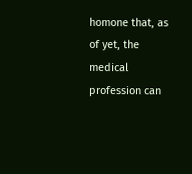homone that, as of yet, the medical profession can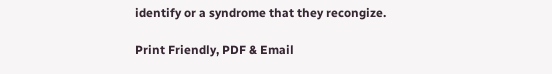identify or a syndrome that they recongize.

Print Friendly, PDF & Email